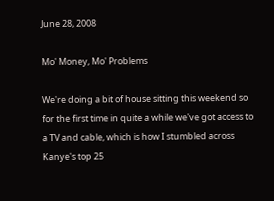June 28, 2008

Mo' Money, Mo' Problems

We're doing a bit of house sitting this weekend so for the first time in quite a while we've got access to a TV and cable, which is how I stumbled across Kanye's top 25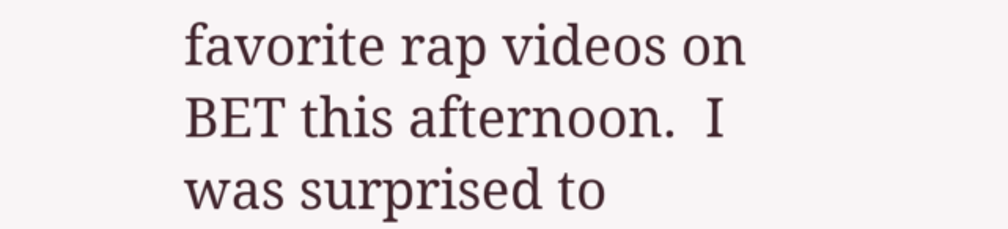favorite rap videos on BET this afternoon.  I was surprised to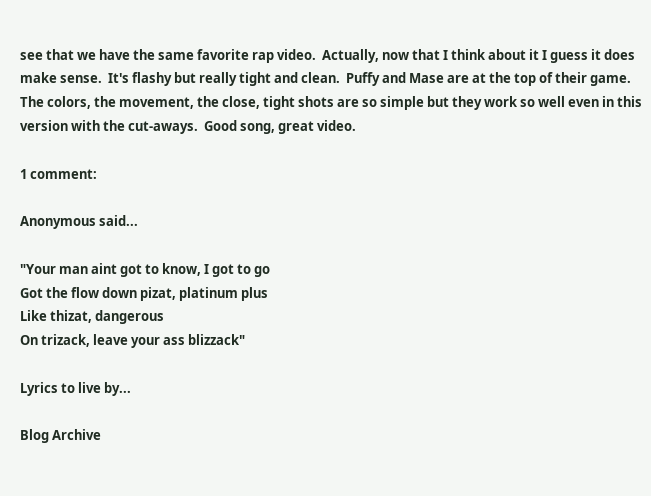see that we have the same favorite rap video.  Actually, now that I think about it I guess it does make sense.  It's flashy but really tight and clean.  Puffy and Mase are at the top of their game.  The colors, the movement, the close, tight shots are so simple but they work so well even in this version with the cut-aways.  Good song, great video.

1 comment:

Anonymous said...

"Your man aint got to know, I got to go
Got the flow down pizat, platinum plus
Like thizat, dangerous
On trizack, leave your ass blizzack"

Lyrics to live by...

Blog Archive